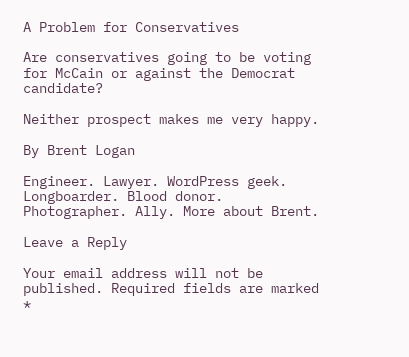A Problem for Conservatives

Are conservatives going to be voting for McCain or against the Democrat candidate?

Neither prospect makes me very happy.

By Brent Logan

Engineer. Lawyer. WordPress geek. Longboarder. Blood donor. Photographer. Ally. More about Brent.

Leave a Reply

Your email address will not be published. Required fields are marked *